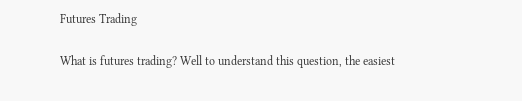Futures Trading

What is futures trading? Well to understand this question, the easiest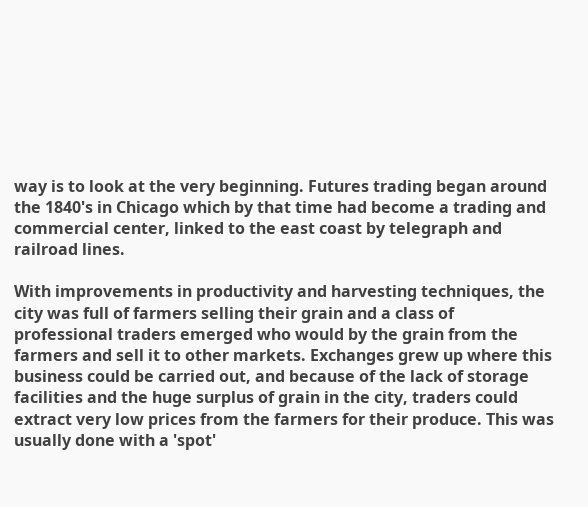way is to look at the very beginning. Futures trading began around the 1840's in Chicago which by that time had become a trading and commercial center, linked to the east coast by telegraph and railroad lines.

With improvements in productivity and harvesting techniques, the city was full of farmers selling their grain and a class of professional traders emerged who would by the grain from the farmers and sell it to other markets. Exchanges grew up where this business could be carried out, and because of the lack of storage facilities and the huge surplus of grain in the city, traders could extract very low prices from the farmers for their produce. This was usually done with a 'spot'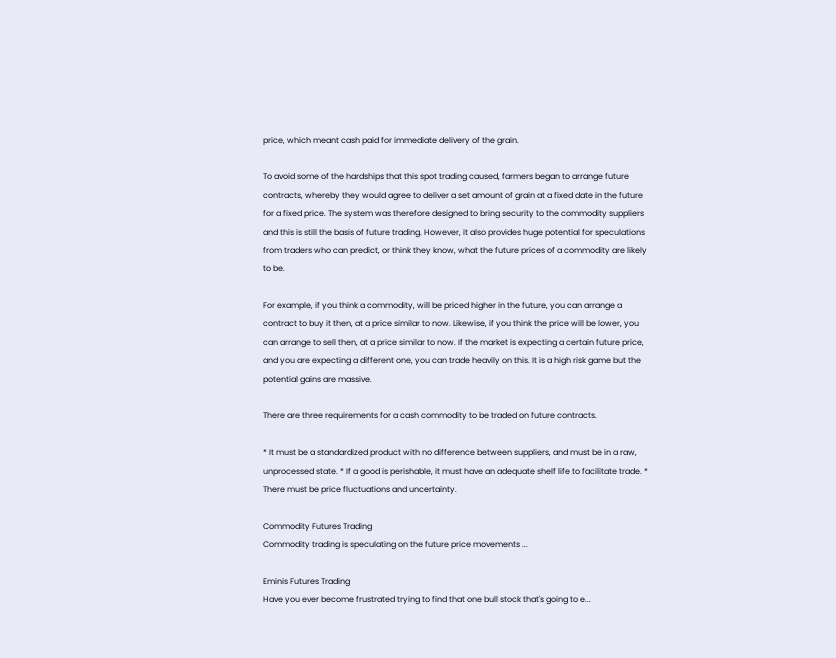price, which meant cash paid for immediate delivery of the grain.

To avoid some of the hardships that this spot trading caused, farmers began to arrange future contracts, whereby they would agree to deliver a set amount of grain at a fixed date in the future for a fixed price. The system was therefore designed to bring security to the commodity suppliers and this is still the basis of future trading. However, it also provides huge potential for speculations from traders who can predict, or think they know, what the future prices of a commodity are likely to be.

For example, if you think a commodity, will be priced higher in the future, you can arrange a contract to buy it then, at a price similar to now. Likewise, if you think the price will be lower, you can arrange to sell then, at a price similar to now. If the market is expecting a certain future price, and you are expecting a different one, you can trade heavily on this. It is a high risk game but the potential gains are massive.

There are three requirements for a cash commodity to be traded on future contracts.

* It must be a standardized product with no difference between suppliers, and must be in a raw, unprocessed state. * If a good is perishable, it must have an adequate shelf life to facilitate trade. * There must be price fluctuations and uncertainty.

Commodity Futures Trading
Commodity trading is speculating on the future price movements ...

Eminis Futures Trading
Have you ever become frustrated trying to find that one bull stock that's going to e...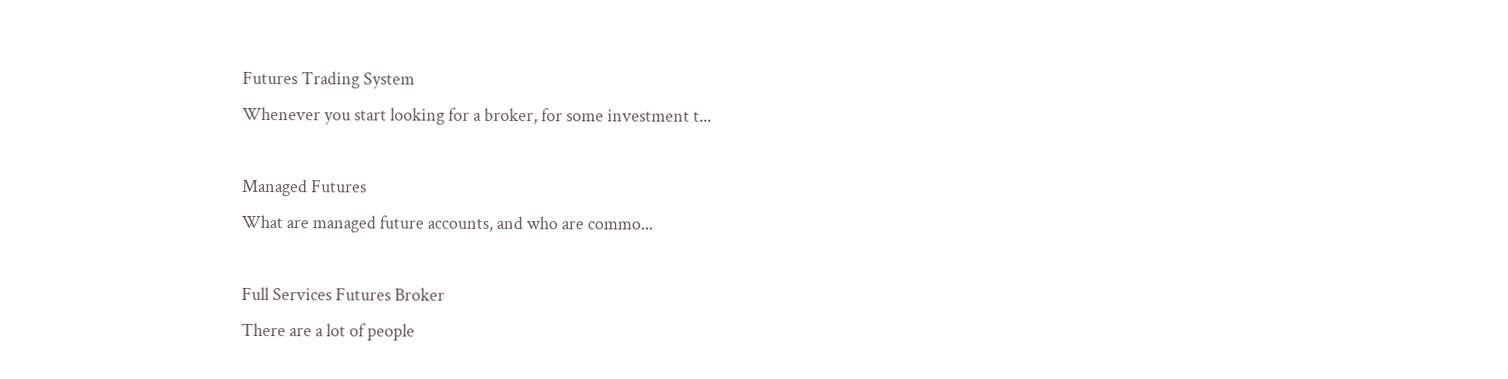Futures Trading System
Whenever you start looking for a broker, for some investment t...

Managed Futures
What are managed future accounts, and who are commo...

Full Services Futures Broker
There are a lot of people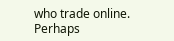who trade online. Perhaps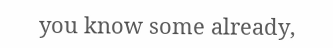you know some already,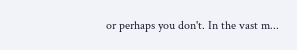or perhaps you don't. In the vast m...